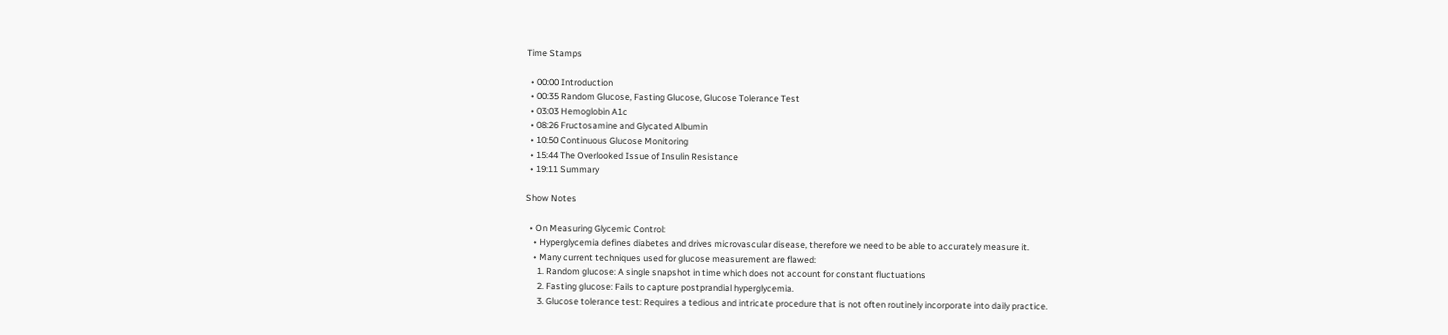Time Stamps

  • 00:00 Introduction
  • 00:35 Random Glucose, Fasting Glucose, Glucose Tolerance Test
  • 03:03 Hemoglobin A1c
  • 08:26 Fructosamine and Glycated Albumin
  • 10:50 Continuous Glucose Monitoring
  • 15:44 The Overlooked Issue of Insulin Resistance
  • 19:11 Summary

Show Notes

  • On Measuring Glycemic Control:
    • Hyperglycemia defines diabetes and drives microvascular disease, therefore we need to be able to accurately measure it.
    • Many current techniques used for glucose measurement are flawed:
      1. Random glucose: A single snapshot in time which does not account for constant fluctuations
      2. Fasting glucose: Fails to capture postprandial hyperglycemia.
      3. Glucose tolerance test: Requires a tedious and intricate procedure that is not often routinely incorporate into daily practice.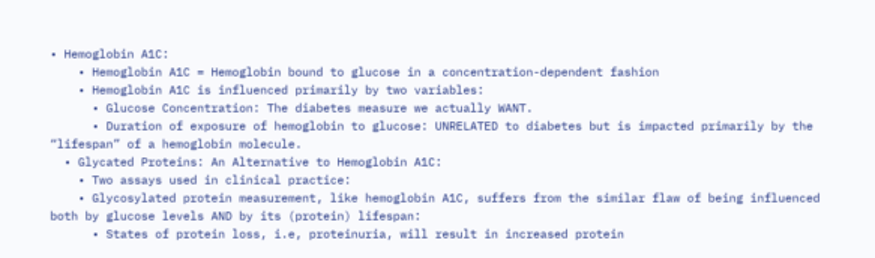• Hemoglobin A1C:
    • Hemoglobin A1C = Hemoglobin bound to glucose in a concentration-dependent fashion
    • Hemoglobin A1C is influenced primarily by two variables:
      • Glucose Concentration: The diabetes measure we actually WANT.
      • Duration of exposure of hemoglobin to glucose: UNRELATED to diabetes but is impacted primarily by the “lifespan” of a hemoglobin molecule.
  • Glycated Proteins: An Alternative to Hemoglobin A1C:
    • Two assays used in clinical practice:
    • Glycosylated protein measurement, like hemoglobin A1C, suffers from the similar flaw of being influenced both by glucose levels AND by its (protein) lifespan:
      • States of protein loss, i.e, proteinuria, will result in increased protein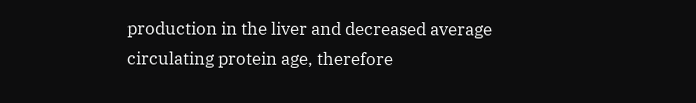production in the liver and decreased average circulating protein age, therefore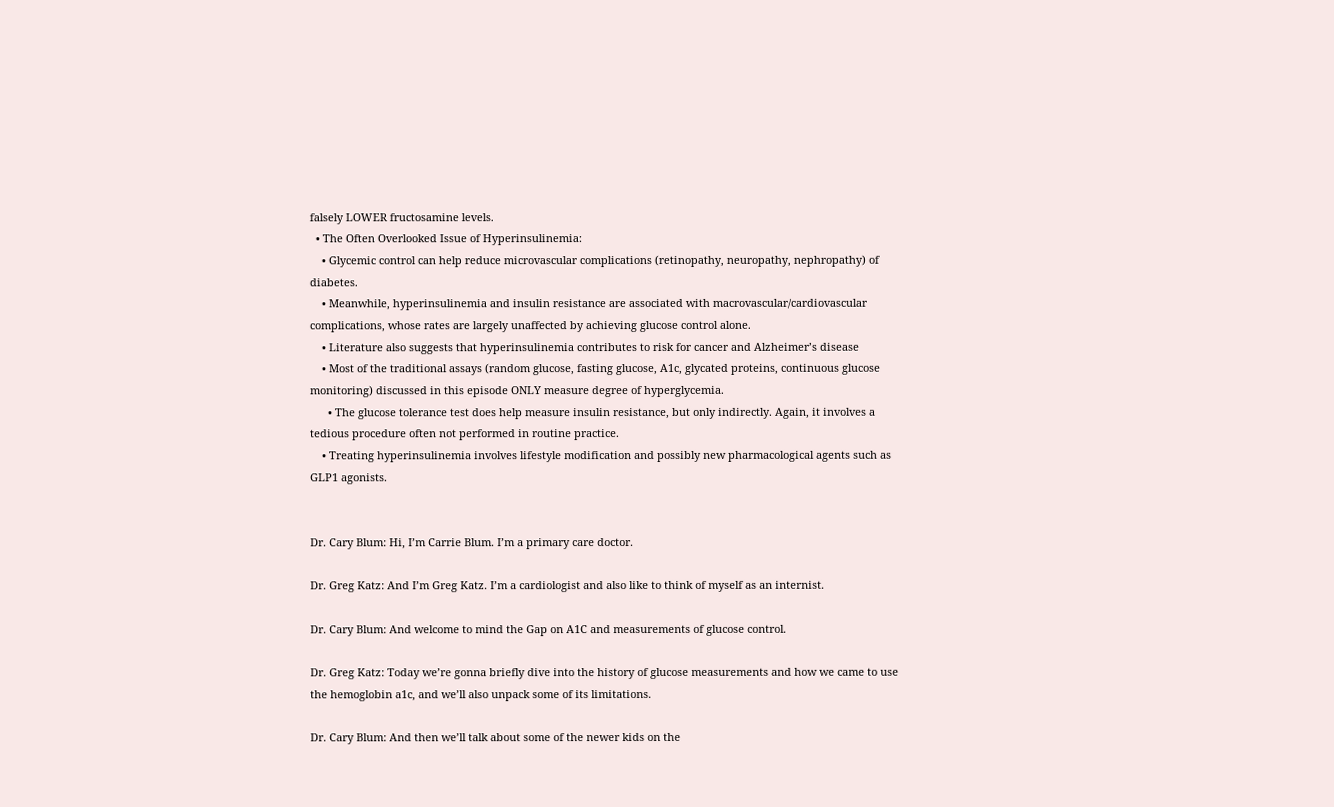falsely LOWER fructosamine levels.
  • The Often Overlooked Issue of Hyperinsulinemia:
    • Glycemic control can help reduce microvascular complications (retinopathy, neuropathy, nephropathy) of diabetes.
    • Meanwhile, hyperinsulinemia and insulin resistance are associated with macrovascular/cardiovascular complications, whose rates are largely unaffected by achieving glucose control alone.
    • Literature also suggests that hyperinsulinemia contributes to risk for cancer and Alzheimer’s disease
    • Most of the traditional assays (random glucose, fasting glucose, A1c, glycated proteins, continuous glucose monitoring) discussed in this episode ONLY measure degree of hyperglycemia.
      • The glucose tolerance test does help measure insulin resistance, but only indirectly. Again, it involves a tedious procedure often not performed in routine practice.
    • Treating hyperinsulinemia involves lifestyle modification and possibly new pharmacological agents such as GLP1 agonists.


Dr. Cary Blum: Hi, I’m Carrie Blum. I’m a primary care doctor.

Dr. Greg Katz: And I’m Greg Katz. I’m a cardiologist and also like to think of myself as an internist.

Dr. Cary Blum: And welcome to mind the Gap on A1C and measurements of glucose control.

Dr. Greg Katz: Today we’re gonna briefly dive into the history of glucose measurements and how we came to use the hemoglobin a1c, and we’ll also unpack some of its limitations.

Dr. Cary Blum: And then we’ll talk about some of the newer kids on the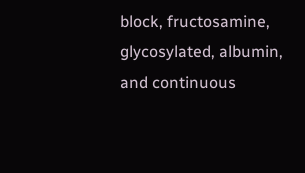block, fructosamine, glycosylated, albumin, and continuous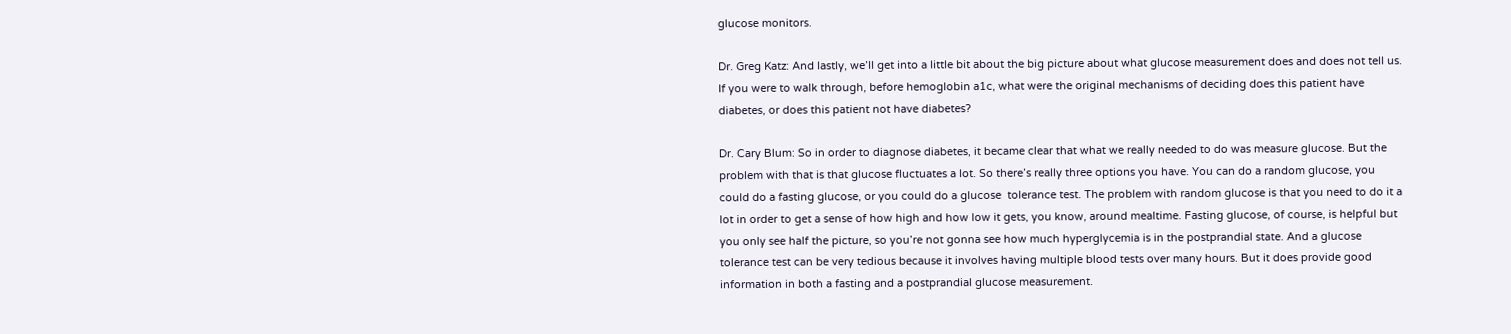glucose monitors.

Dr. Greg Katz: And lastly, we’ll get into a little bit about the big picture about what glucose measurement does and does not tell us. If you were to walk through, before hemoglobin a1c, what were the original mechanisms of deciding does this patient have diabetes, or does this patient not have diabetes?

Dr. Cary Blum: So in order to diagnose diabetes, it became clear that what we really needed to do was measure glucose. But the problem with that is that glucose fluctuates a lot. So there’s really three options you have. You can do a random glucose, you could do a fasting glucose, or you could do a glucose  tolerance test. The problem with random glucose is that you need to do it a lot in order to get a sense of how high and how low it gets, you know, around mealtime. Fasting glucose, of course, is helpful but you only see half the picture, so you’re not gonna see how much hyperglycemia is in the postprandial state. And a glucose tolerance test can be very tedious because it involves having multiple blood tests over many hours. But it does provide good information in both a fasting and a postprandial glucose measurement.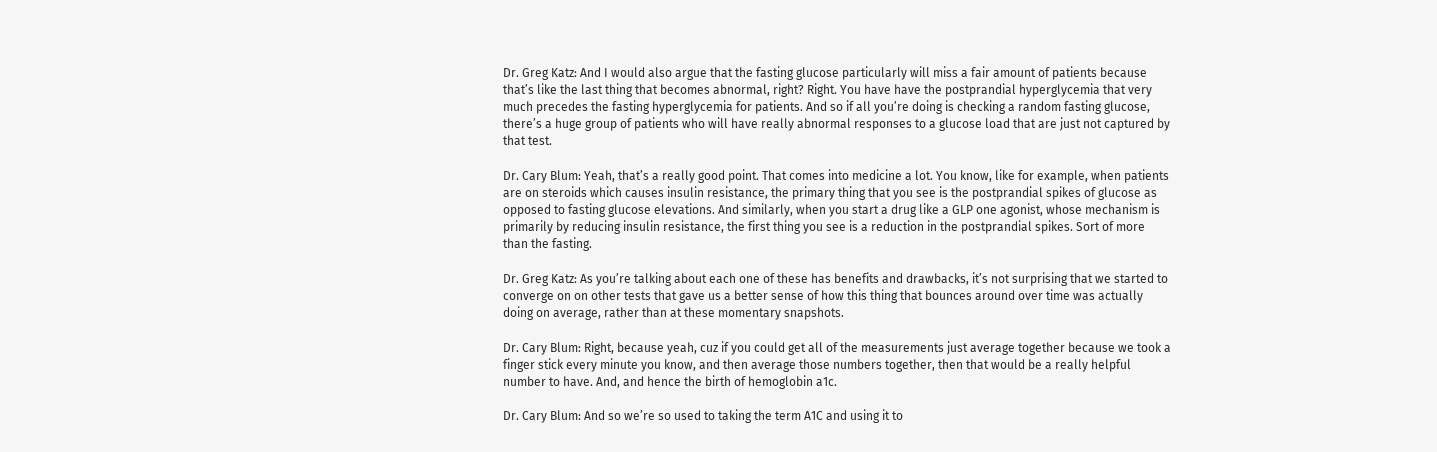Dr. Greg Katz: And I would also argue that the fasting glucose particularly will miss a fair amount of patients because that’s like the last thing that becomes abnormal, right? Right. You have have the postprandial hyperglycemia that very much precedes the fasting hyperglycemia for patients. And so if all you’re doing is checking a random fasting glucose, there’s a huge group of patients who will have really abnormal responses to a glucose load that are just not captured by that test.

Dr. Cary Blum: Yeah, that’s a really good point. That comes into medicine a lot. You know, like for example, when patients are on steroids which causes insulin resistance, the primary thing that you see is the postprandial spikes of glucose as opposed to fasting glucose elevations. And similarly, when you start a drug like a GLP one agonist, whose mechanism is primarily by reducing insulin resistance, the first thing you see is a reduction in the postprandial spikes. Sort of more than the fasting.

Dr. Greg Katz: As you’re talking about each one of these has benefits and drawbacks, it’s not surprising that we started to converge on on other tests that gave us a better sense of how this thing that bounces around over time was actually doing on average, rather than at these momentary snapshots.

Dr. Cary Blum: Right, because yeah, cuz if you could get all of the measurements just average together because we took a finger stick every minute you know, and then average those numbers together, then that would be a really helpful number to have. And, and hence the birth of hemoglobin a1c.

Dr. Cary Blum: And so we’re so used to taking the term A1C and using it to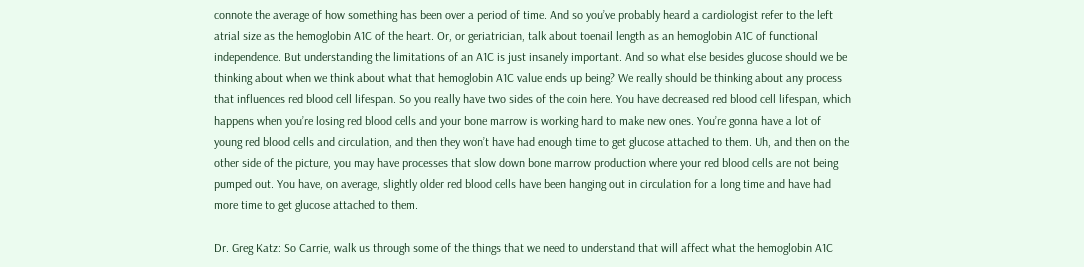connote the average of how something has been over a period of time. And so you’ve probably heard a cardiologist refer to the left atrial size as the hemoglobin A1C of the heart. Or, or geriatrician, talk about toenail length as an hemoglobin A1C of functional independence. But understanding the limitations of an A1C is just insanely important. And so what else besides glucose should we be thinking about when we think about what that hemoglobin A1C value ends up being? We really should be thinking about any process that influences red blood cell lifespan. So you really have two sides of the coin here. You have decreased red blood cell lifespan, which happens when you’re losing red blood cells and your bone marrow is working hard to make new ones. You’re gonna have a lot of young red blood cells and circulation, and then they won’t have had enough time to get glucose attached to them. Uh, and then on the other side of the picture, you may have processes that slow down bone marrow production where your red blood cells are not being pumped out. You have, on average, slightly older red blood cells have been hanging out in circulation for a long time and have had more time to get glucose attached to them.

Dr. Greg Katz: So Carrie, walk us through some of the things that we need to understand that will affect what the hemoglobin A1C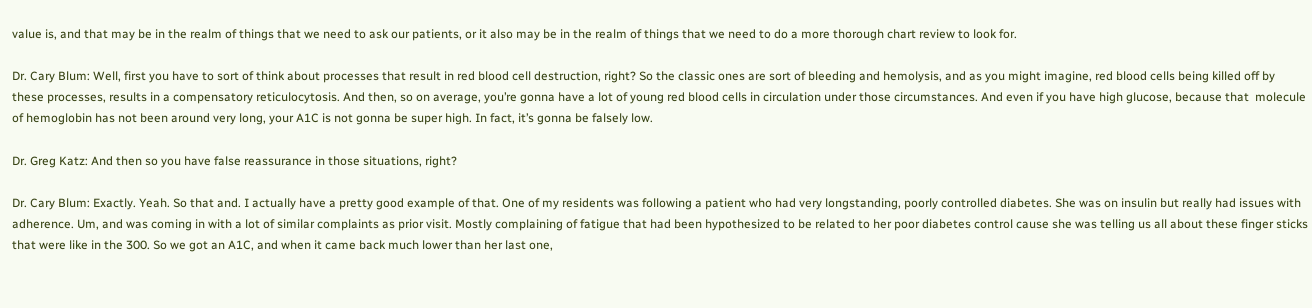value is, and that may be in the realm of things that we need to ask our patients, or it also may be in the realm of things that we need to do a more thorough chart review to look for.

Dr. Cary Blum: Well, first you have to sort of think about processes that result in red blood cell destruction, right? So the classic ones are sort of bleeding and hemolysis, and as you might imagine, red blood cells being killed off by these processes, results in a compensatory reticulocytosis. And then, so on average, you’re gonna have a lot of young red blood cells in circulation under those circumstances. And even if you have high glucose, because that  molecule of hemoglobin has not been around very long, your A1C is not gonna be super high. In fact, it’s gonna be falsely low.

Dr. Greg Katz: And then so you have false reassurance in those situations, right?

Dr. Cary Blum: Exactly. Yeah. So that and. I actually have a pretty good example of that. One of my residents was following a patient who had very longstanding, poorly controlled diabetes. She was on insulin but really had issues with adherence. Um, and was coming in with a lot of similar complaints as prior visit. Mostly complaining of fatigue that had been hypothesized to be related to her poor diabetes control cause she was telling us all about these finger sticks that were like in the 300. So we got an A1C, and when it came back much lower than her last one,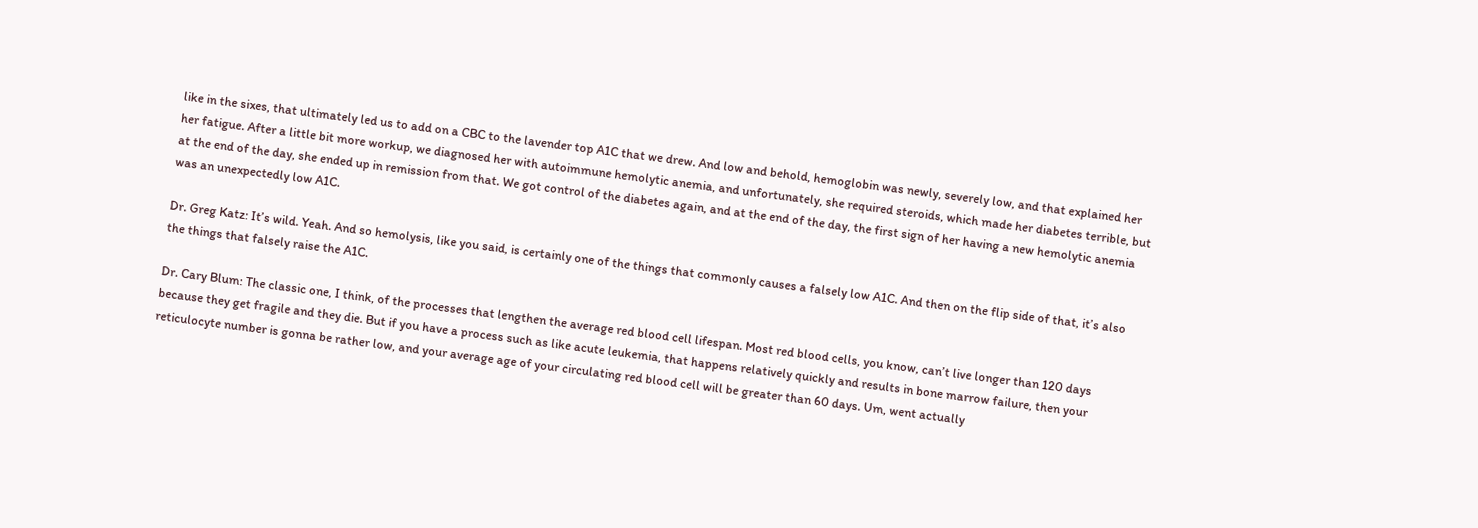like in the sixes, that ultimately led us to add on a CBC to the lavender top A1C that we drew. And low and behold, hemoglobin was newly, severely low, and that explained her her fatigue. After a little bit more workup, we diagnosed her with autoimmune hemolytic anemia, and unfortunately, she required steroids, which made her diabetes terrible, but at the end of the day, she ended up in remission from that. We got control of the diabetes again, and at the end of the day, the first sign of her having a new hemolytic anemia was an unexpectedly low A1C.

Dr. Greg Katz: It’s wild. Yeah. And so hemolysis, like you said, is certainly one of the things that commonly causes a falsely low A1C. And then on the flip side of that, it’s also the things that falsely raise the A1C.

Dr. Cary Blum: The classic one, I think, of the processes that lengthen the average red blood cell lifespan. Most red blood cells, you know, can’t live longer than 120 days because they get fragile and they die. But if you have a process such as like acute leukemia, that happens relatively quickly and results in bone marrow failure, then your reticulocyte number is gonna be rather low, and your average age of your circulating red blood cell will be greater than 60 days. Um, went actually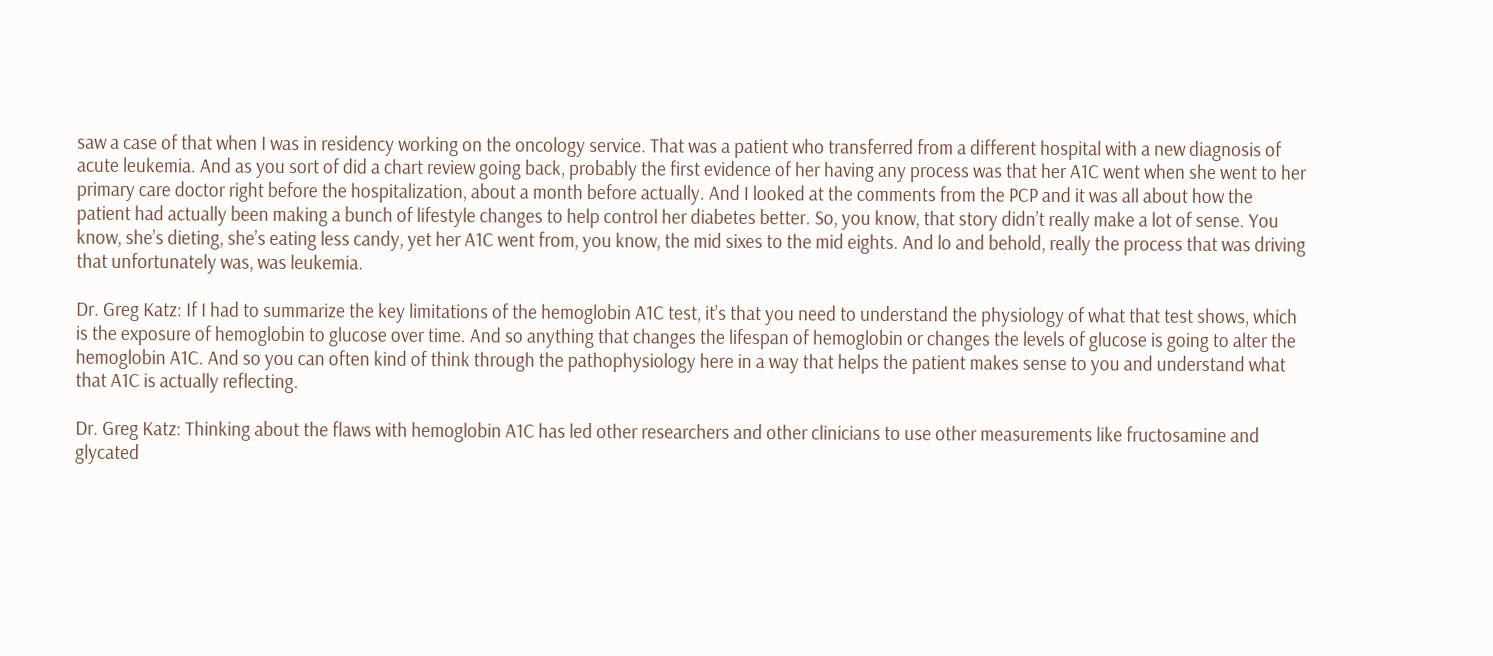saw a case of that when I was in residency working on the oncology service. That was a patient who transferred from a different hospital with a new diagnosis of acute leukemia. And as you sort of did a chart review going back, probably the first evidence of her having any process was that her A1C went when she went to her primary care doctor right before the hospitalization, about a month before actually. And I looked at the comments from the PCP and it was all about how the patient had actually been making a bunch of lifestyle changes to help control her diabetes better. So, you know, that story didn’t really make a lot of sense. You know, she’s dieting, she’s eating less candy, yet her A1C went from, you know, the mid sixes to the mid eights. And lo and behold, really the process that was driving that unfortunately was, was leukemia.

Dr. Greg Katz: If I had to summarize the key limitations of the hemoglobin A1C test, it’s that you need to understand the physiology of what that test shows, which is the exposure of hemoglobin to glucose over time. And so anything that changes the lifespan of hemoglobin or changes the levels of glucose is going to alter the hemoglobin A1C. And so you can often kind of think through the pathophysiology here in a way that helps the patient makes sense to you and understand what that A1C is actually reflecting.

Dr. Greg Katz: Thinking about the flaws with hemoglobin A1C has led other researchers and other clinicians to use other measurements like fructosamine and glycated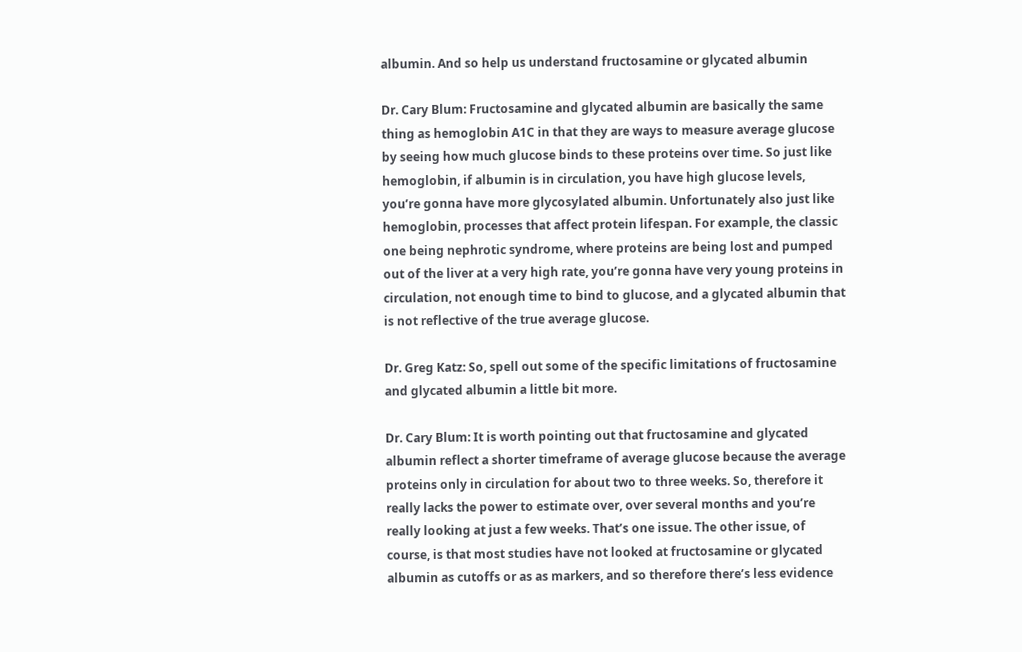albumin. And so help us understand fructosamine or glycated albumin

Dr. Cary Blum: Fructosamine and glycated albumin are basically the same thing as hemoglobin A1C in that they are ways to measure average glucose by seeing how much glucose binds to these proteins over time. So just like hemoglobin, if albumin is in circulation, you have high glucose levels, you’re gonna have more glycosylated albumin. Unfortunately also just like hemoglobin, processes that affect protein lifespan. For example, the classic one being nephrotic syndrome, where proteins are being lost and pumped out of the liver at a very high rate, you’re gonna have very young proteins in circulation, not enough time to bind to glucose, and a glycated albumin that is not reflective of the true average glucose.

Dr. Greg Katz: So, spell out some of the specific limitations of fructosamine and glycated albumin a little bit more.

Dr. Cary Blum: It is worth pointing out that fructosamine and glycated albumin reflect a shorter timeframe of average glucose because the average proteins only in circulation for about two to three weeks. So, therefore it really lacks the power to estimate over, over several months and you’re really looking at just a few weeks. That’s one issue. The other issue, of course, is that most studies have not looked at fructosamine or glycated albumin as cutoffs or as as markers, and so therefore there’s less evidence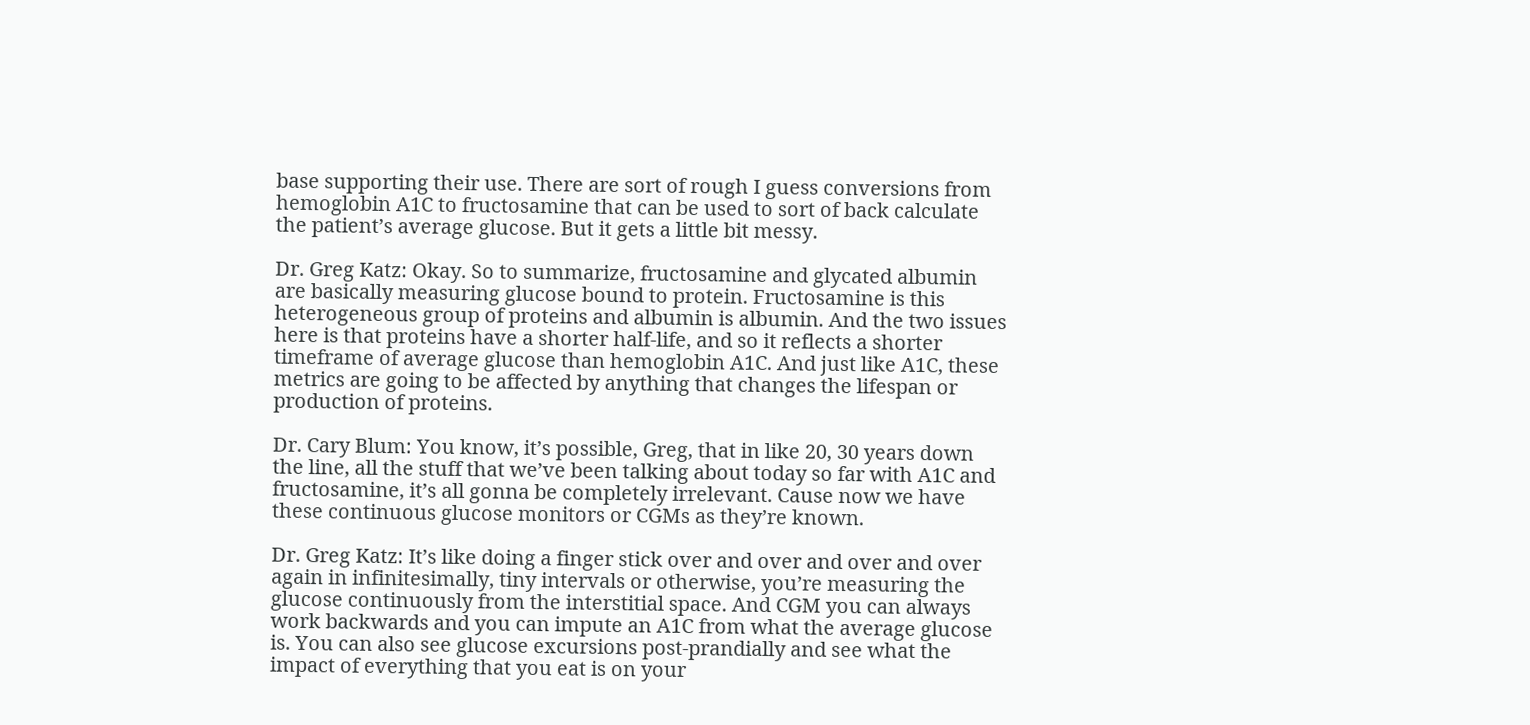base supporting their use. There are sort of rough I guess conversions from hemoglobin A1C to fructosamine that can be used to sort of back calculate the patient’s average glucose. But it gets a little bit messy.

Dr. Greg Katz: Okay. So to summarize, fructosamine and glycated albumin are basically measuring glucose bound to protein. Fructosamine is this heterogeneous group of proteins and albumin is albumin. And the two issues here is that proteins have a shorter half-life, and so it reflects a shorter timeframe of average glucose than hemoglobin A1C. And just like A1C, these metrics are going to be affected by anything that changes the lifespan or production of proteins.

Dr. Cary Blum: You know, it’s possible, Greg, that in like 20, 30 years down the line, all the stuff that we’ve been talking about today so far with A1C and fructosamine, it’s all gonna be completely irrelevant. Cause now we have these continuous glucose monitors or CGMs as they’re known.

Dr. Greg Katz: It’s like doing a finger stick over and over and over and over again in infinitesimally, tiny intervals or otherwise, you’re measuring the glucose continuously from the interstitial space. And CGM you can always work backwards and you can impute an A1C from what the average glucose is. You can also see glucose excursions post-prandially and see what the impact of everything that you eat is on your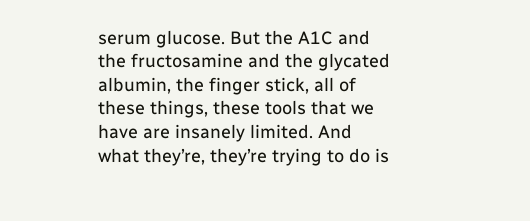serum glucose. But the A1C and the fructosamine and the glycated albumin, the finger stick, all of these things, these tools that we have are insanely limited. And what they’re, they’re trying to do is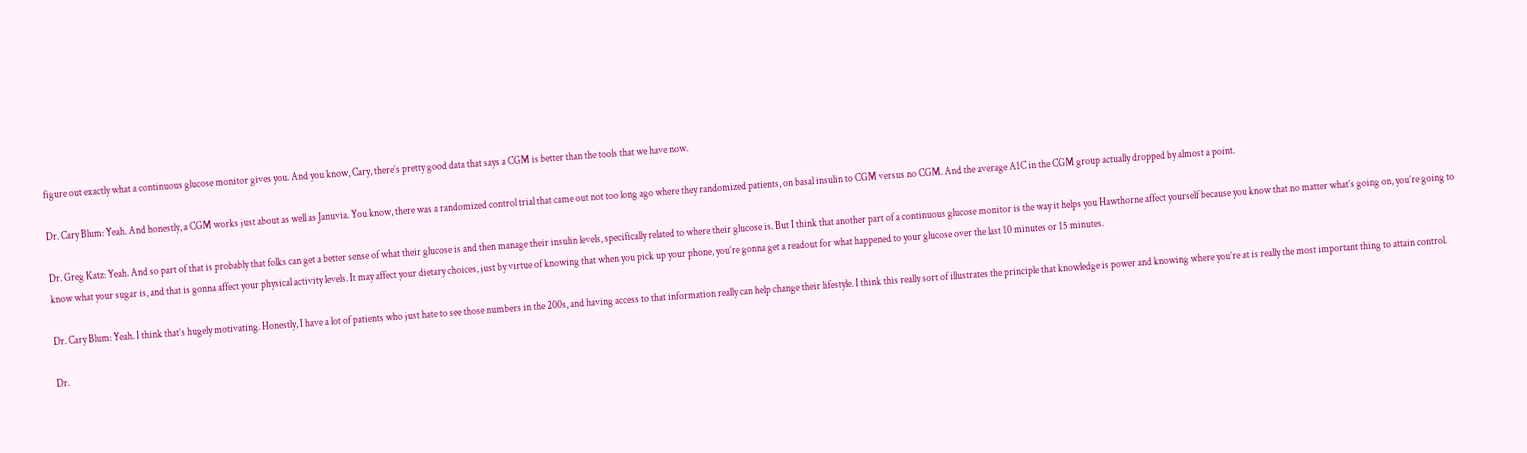figure out exactly what a continuous glucose monitor gives you. And you know, Cary, there’s pretty good data that says a CGM is better than the tools that we have now.

Dr. Cary Blum: Yeah. And honestly, a CGM works just about as well as Januvia. You know, there was a randomized control trial that came out not too long ago where they randomized patients, on basal insulin to CGM versus no CGM. And the average A1C in the CGM group actually dropped by almost a point.

Dr. Greg Katz: Yeah. And so part of that is probably that folks can get a better sense of what their glucose is and then manage their insulin levels, specifically related to where their glucose is. But I think that another part of a continuous glucose monitor is the way it helps you Hawthorne affect yourself because you know that no matter what’s going on, you’re going to know what your sugar is, and that is gonna affect your physical activity levels. It may affect your dietary choices, just by virtue of knowing that when you pick up your phone, you’re gonna get a readout for what happened to your glucose over the last 10 minutes or 15 minutes.

Dr. Cary Blum: Yeah. I think that’s hugely motivating. Honestly, I have a lot of patients who just hate to see those numbers in the 200s, and having access to that information really can help change their lifestyle. I think this really sort of illustrates the principle that knowledge is power and knowing where you’re at is really the most important thing to attain control.

Dr.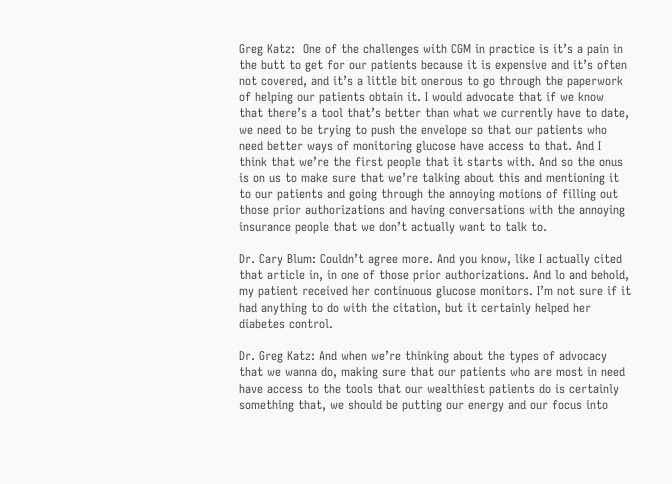Greg Katz:  One of the challenges with CGM in practice is it’s a pain in the butt to get for our patients because it is expensive and it’s often not covered, and it’s a little bit onerous to go through the paperwork of helping our patients obtain it. I would advocate that if we know that there’s a tool that’s better than what we currently have to date, we need to be trying to push the envelope so that our patients who need better ways of monitoring glucose have access to that. And I think that we’re the first people that it starts with. And so the onus is on us to make sure that we’re talking about this and mentioning it to our patients and going through the annoying motions of filling out those prior authorizations and having conversations with the annoying insurance people that we don’t actually want to talk to.

Dr. Cary Blum: Couldn’t agree more. And you know, like I actually cited that article in, in one of those prior authorizations. And lo and behold, my patient received her continuous glucose monitors. I’m not sure if it had anything to do with the citation, but it certainly helped her diabetes control.

Dr. Greg Katz: And when we’re thinking about the types of advocacy that we wanna do, making sure that our patients who are most in need have access to the tools that our wealthiest patients do is certainly something that, we should be putting our energy and our focus into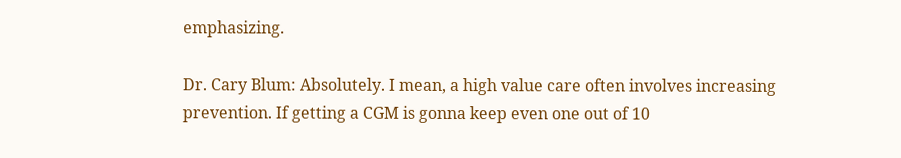emphasizing.

Dr. Cary Blum: Absolutely. I mean, a high value care often involves increasing prevention. If getting a CGM is gonna keep even one out of 10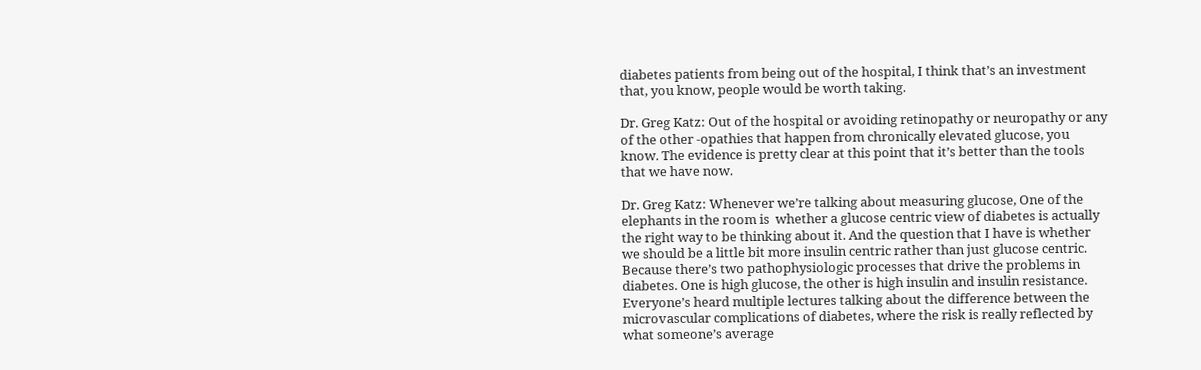diabetes patients from being out of the hospital, I think that’s an investment that, you know, people would be worth taking.

Dr. Greg Katz: Out of the hospital or avoiding retinopathy or neuropathy or any of the other -opathies that happen from chronically elevated glucose, you know. The evidence is pretty clear at this point that it’s better than the tools that we have now.

Dr. Greg Katz: Whenever we’re talking about measuring glucose, One of the elephants in the room is  whether a glucose centric view of diabetes is actually the right way to be thinking about it. And the question that I have is whether we should be a little bit more insulin centric rather than just glucose centric. Because there’s two pathophysiologic processes that drive the problems in diabetes. One is high glucose, the other is high insulin and insulin resistance. Everyone’s heard multiple lectures talking about the difference between the microvascular complications of diabetes, where the risk is really reflected by what someone’s average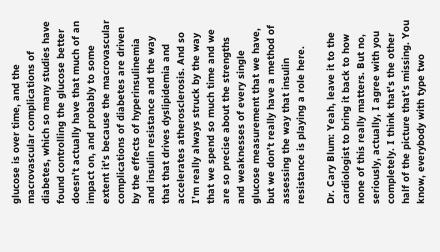glucose is over time, and the macrovascular complications of diabetes, which so many studies have found controlling the glucose better doesn’t actually have that much of an impact on, and probably to some extent it’s because the macrovascular complications of diabetes are driven by the effects of hyperinsulinemia and insulin resistance and the way that that drives dyslipidemia and accelerates atherosclerosis. And so I’m really always struck by the way that we spend so much time and we are so precise about the strengths and weaknesses of every single glucose measurement that we have, but we don’t really have a method of assessing the way that insulin resistance is playing a role here.

Dr. Cary Blum: Yeah, leave it to the cardiologist to bring it back to how none of this really matters. But no, seriously, actually, I agree with you completely. I think that’s the other half of the picture that’s missing. You know, everybody with type two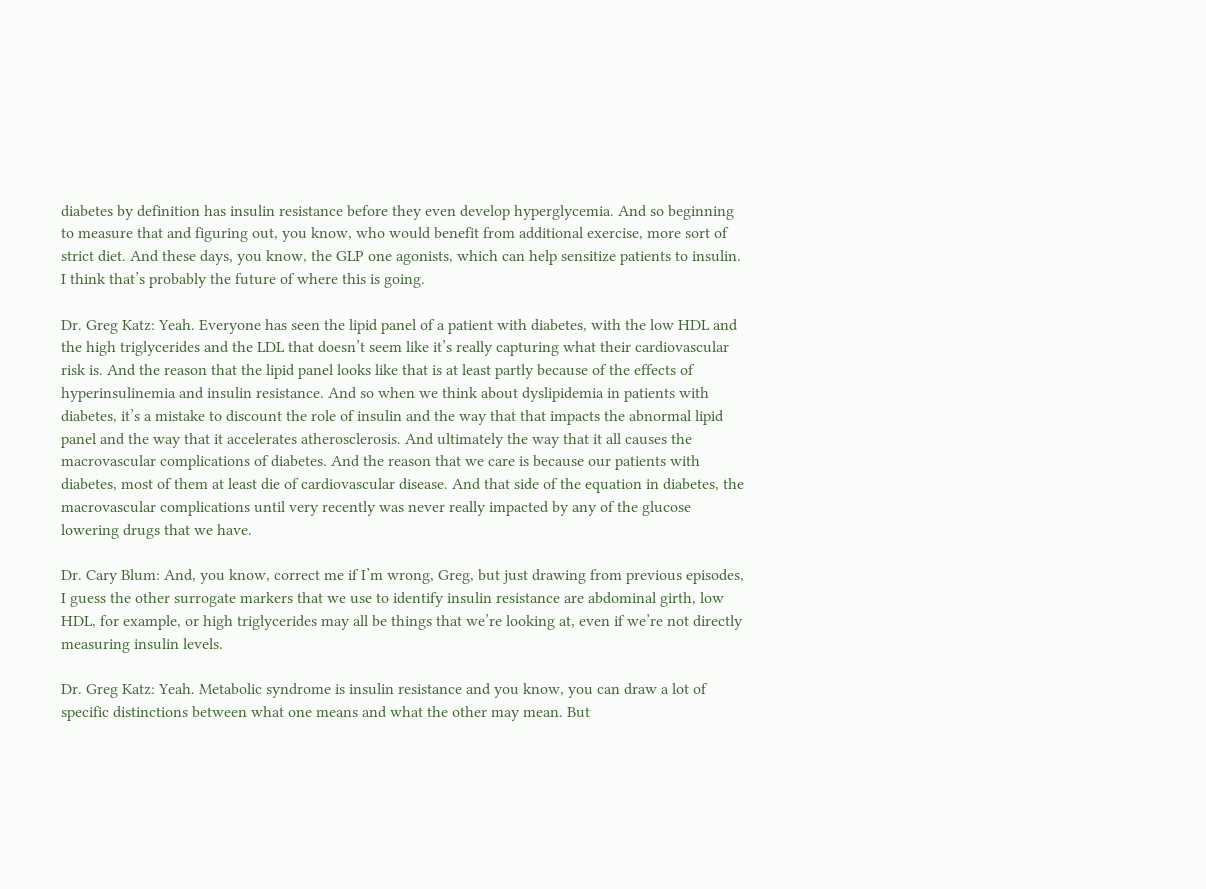diabetes by definition has insulin resistance before they even develop hyperglycemia. And so beginning to measure that and figuring out, you know, who would benefit from additional exercise, more sort of strict diet. And these days, you know, the GLP one agonists, which can help sensitize patients to insulin. I think that’s probably the future of where this is going.

Dr. Greg Katz: Yeah. Everyone has seen the lipid panel of a patient with diabetes, with the low HDL and the high triglycerides and the LDL that doesn’t seem like it’s really capturing what their cardiovascular risk is. And the reason that the lipid panel looks like that is at least partly because of the effects of hyperinsulinemia and insulin resistance. And so when we think about dyslipidemia in patients with diabetes, it’s a mistake to discount the role of insulin and the way that that impacts the abnormal lipid panel and the way that it accelerates atherosclerosis. And ultimately the way that it all causes the macrovascular complications of diabetes. And the reason that we care is because our patients with diabetes, most of them at least die of cardiovascular disease. And that side of the equation in diabetes, the macrovascular complications until very recently was never really impacted by any of the glucose lowering drugs that we have.

Dr. Cary Blum: And, you know, correct me if I’m wrong, Greg, but just drawing from previous episodes, I guess the other surrogate markers that we use to identify insulin resistance are abdominal girth, low HDL, for example, or high triglycerides may all be things that we’re looking at, even if we’re not directly measuring insulin levels.

Dr. Greg Katz: Yeah. Metabolic syndrome is insulin resistance and you know, you can draw a lot of specific distinctions between what one means and what the other may mean. But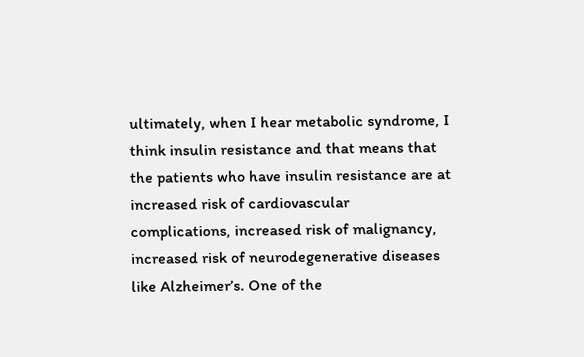ultimately, when I hear metabolic syndrome, I think insulin resistance and that means that the patients who have insulin resistance are at increased risk of cardiovascular complications, increased risk of malignancy, increased risk of neurodegenerative diseases like Alzheimer’s. One of the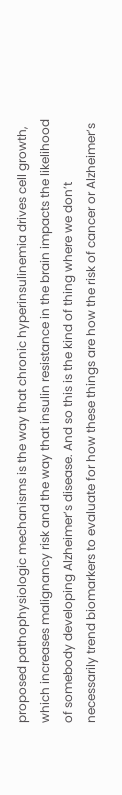proposed pathophysiologic mechanisms is the way that chronic hyperinsulinemia drives cell growth, which increases malignancy risk and the way that insulin resistance in the brain impacts the likelihood of somebody developing Alzheimer’s disease. And so this is the kind of thing where we don’t necessarily trend biomarkers to evaluate for how these things are how the risk of cancer or Alzheimer’s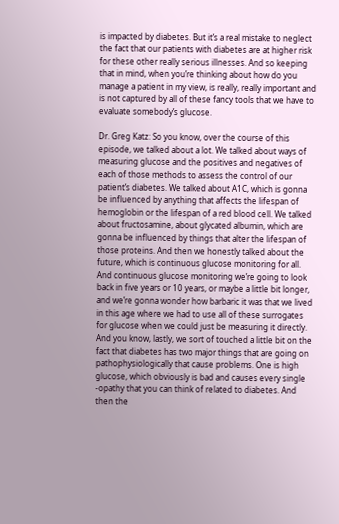is impacted by diabetes. But it’s a real mistake to neglect the fact that our patients with diabetes are at higher risk for these other really serious illnesses. And so keeping that in mind, when you’re thinking about how do you manage a patient in my view, is really, really important and is not captured by all of these fancy tools that we have to evaluate somebody’s glucose.

Dr. Greg Katz: So you know, over the course of this episode, we talked about a lot. We talked about ways of measuring glucose and the positives and negatives of each of those methods to assess the control of our patient’s diabetes. We talked about A1C, which is gonna be influenced by anything that affects the lifespan of hemoglobin or the lifespan of a red blood cell. We talked about fructosamine, about glycated albumin, which are gonna be influenced by things that alter the lifespan of those proteins. And then we honestly talked about the future, which is continuous glucose monitoring for all. And continuous glucose monitoring we’re going to look back in five years or 10 years, or maybe a little bit longer, and we’re gonna wonder how barbaric it was that we lived in this age where we had to use all of these surrogates for glucose when we could just be measuring it directly. And you know, lastly, we sort of touched a little bit on the fact that diabetes has two major things that are going on pathophysiologically that cause problems. One is high glucose, which obviously is bad and causes every single -opathy that you can think of related to diabetes. And then the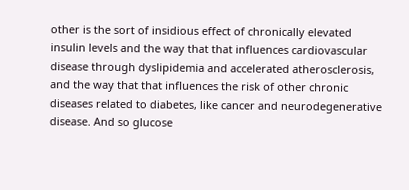other is the sort of insidious effect of chronically elevated insulin levels and the way that that influences cardiovascular disease through dyslipidemia and accelerated atherosclerosis, and the way that that influences the risk of other chronic diseases related to diabetes, like cancer and neurodegenerative disease. And so glucose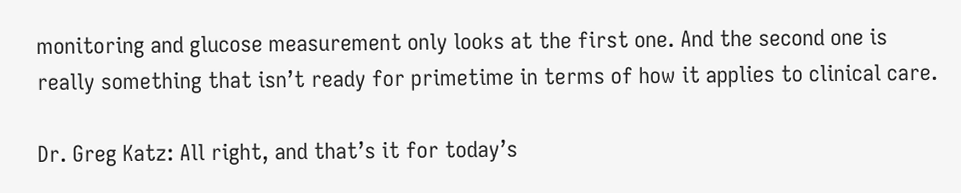monitoring and glucose measurement only looks at the first one. And the second one is really something that isn’t ready for primetime in terms of how it applies to clinical care.

Dr. Greg Katz: All right, and that’s it for today’s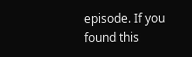episode. If you found this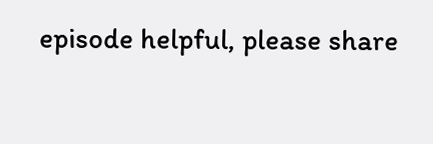episode helpful, please share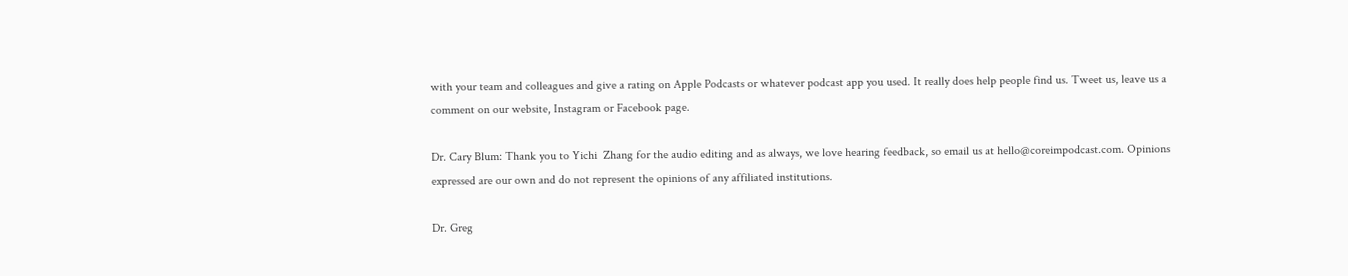with your team and colleagues and give a rating on Apple Podcasts or whatever podcast app you used. It really does help people find us. Tweet us, leave us a comment on our website, Instagram or Facebook page.

Dr. Cary Blum: Thank you to Yichi  Zhang for the audio editing and as always, we love hearing feedback, so email us at hello@coreimpodcast.com. Opinions expressed are our own and do not represent the opinions of any affiliated institutions.

Dr. Greg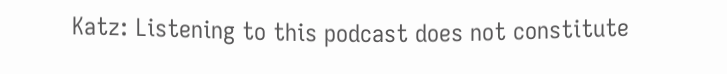Katz: Listening to this podcast does not constitute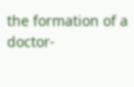the formation of a doctor-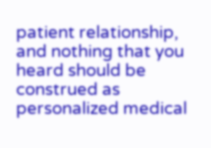patient relationship, and nothing that you heard should be construed as personalized medical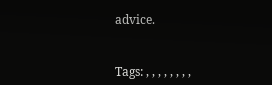advice.


Tags: , , , , , , , ,